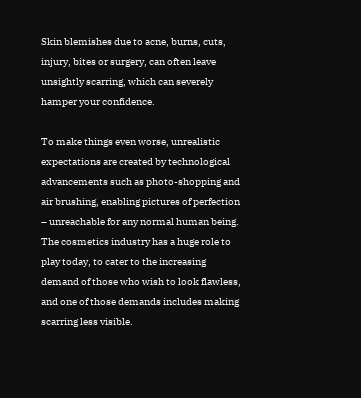Skin blemishes due to acne, burns, cuts, injury, bites or surgery, can often leave unsightly scarring, which can severely hamper your confidence.

To make things even worse, unrealistic expectations are created by technological advancements such as photo-shopping and air brushing, enabling pictures of perfection – unreachable for any normal human being. The cosmetics industry has a huge role to play today, to cater to the increasing demand of those who wish to look flawless, and one of those demands includes making scarring less visible.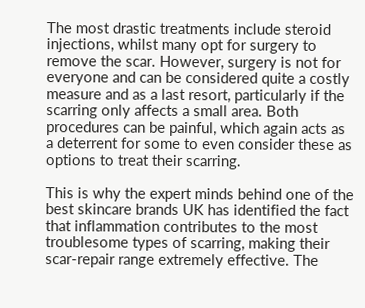The most drastic treatments include steroid injections, whilst many opt for surgery to remove the scar. However, surgery is not for everyone and can be considered quite a costly measure and as a last resort, particularly if the scarring only affects a small area. Both procedures can be painful, which again acts as a deterrent for some to even consider these as options to treat their scarring.

This is why the expert minds behind one of the best skincare brands UK has identified the fact that inflammation contributes to the most troublesome types of scarring, making their scar-repair range extremely effective. The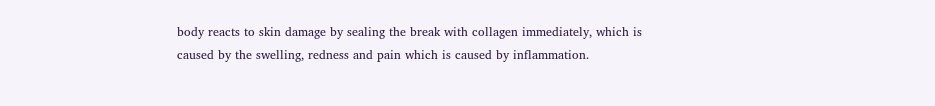body reacts to skin damage by sealing the break with collagen immediately, which is caused by the swelling, redness and pain which is caused by inflammation.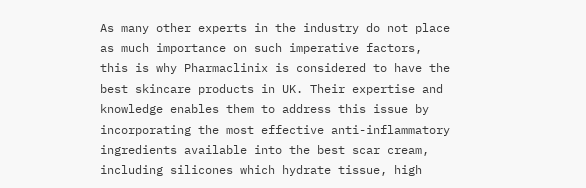As many other experts in the industry do not place as much importance on such imperative factors, this is why Pharmaclinix is considered to have the best skincare products in UK. Their expertise and knowledge enables them to address this issue by incorporating the most effective anti-inflammatory ingredients available into the best scar cream, including silicones which hydrate tissue, high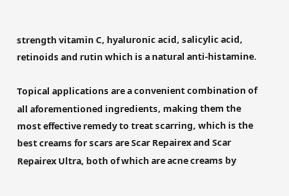strength vitamin C, hyaluronic acid, salicylic acid, retinoids and rutin which is a natural anti-histamine.

Topical applications are a convenient combination of all aforementioned ingredients, making them the most effective remedy to treat scarring, which is the best creams for scars are Scar Repairex and Scar Repairex Ultra, both of which are acne creams by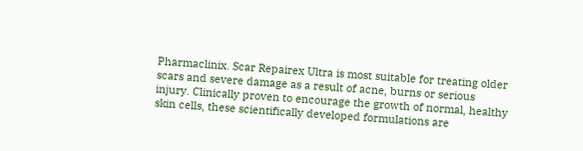Pharmaclinix. Scar Repairex Ultra is most suitable for treating older scars and severe damage as a result of acne, burns or serious injury. Clinically proven to encourage the growth of normal, healthy skin cells, these scientifically developed formulations are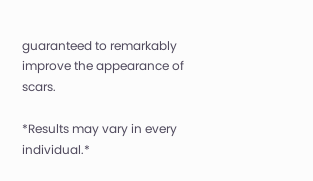guaranteed to remarkably improve the appearance of scars.

*Results may vary in every individual.*